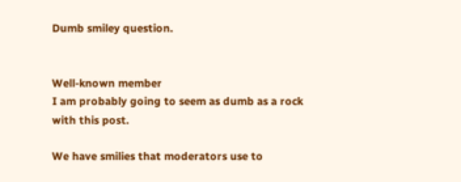Dumb smiley question.


Well-known member
I am probably going to seem as dumb as a rock with this post.

We have smilies that moderators use to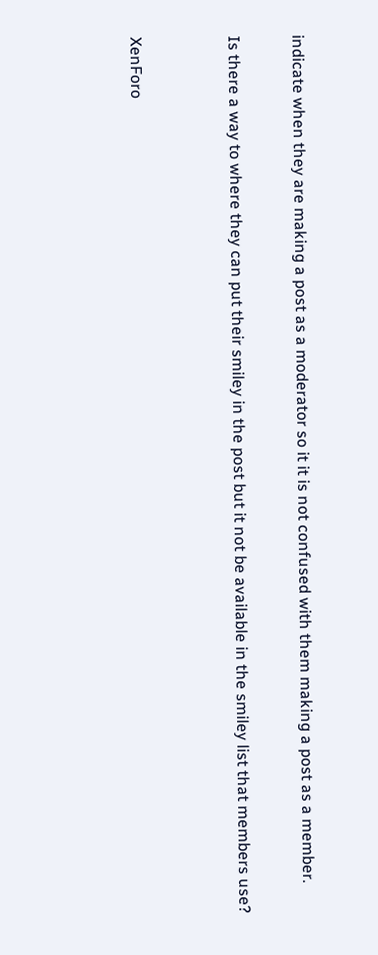indicate when they are making a post as a moderator so it it is not confused with them making a post as a member.

Is there a way to where they can put their smiley in the post but it not be available in the smiley list that members use?


XenForo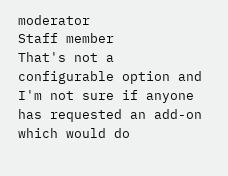moderator
Staff member
That's not a configurable option and I'm not sure if anyone has requested an add-on which would do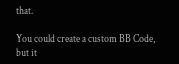that.

You could create a custom BB Code, but it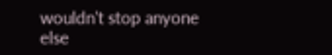wouldn't stop anyone else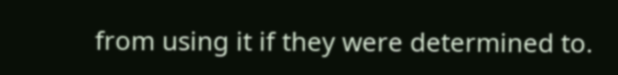from using it if they were determined to.